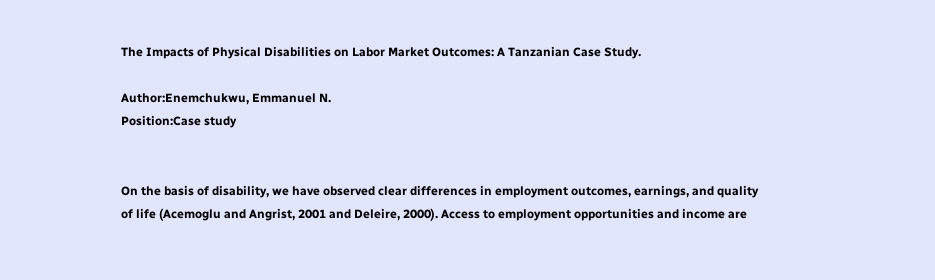The Impacts of Physical Disabilities on Labor Market Outcomes: A Tanzanian Case Study.

Author:Enemchukwu, Emmanuel N.
Position:Case study


On the basis of disability, we have observed clear differences in employment outcomes, earnings, and quality of life (Acemoglu and Angrist, 2001 and Deleire, 2000). Access to employment opportunities and income are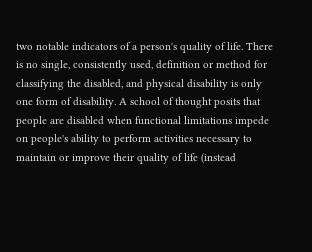two notable indicators of a person's quality of life. There is no single, consistently used, definition or method for classifying the disabled, and physical disability is only one form of disability. A school of thought posits that people are disabled when functional limitations impede on people's ability to perform activities necessary to maintain or improve their quality of life (instead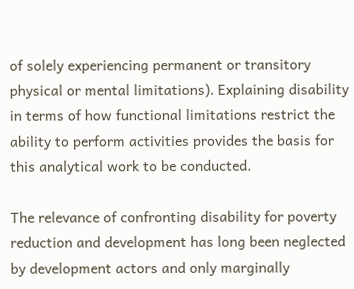of solely experiencing permanent or transitory physical or mental limitations). Explaining disability in terms of how functional limitations restrict the ability to perform activities provides the basis for this analytical work to be conducted.

The relevance of confronting disability for poverty reduction and development has long been neglected by development actors and only marginally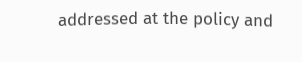addressed at the policy and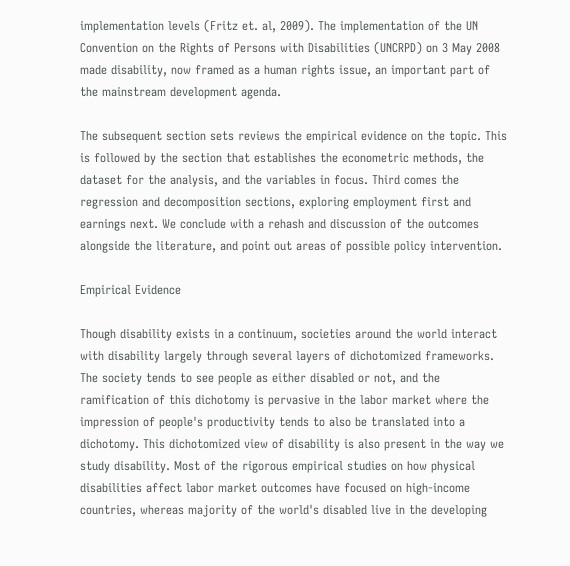implementation levels (Fritz et. al, 2009). The implementation of the UN Convention on the Rights of Persons with Disabilities (UNCRPD) on 3 May 2008 made disability, now framed as a human rights issue, an important part of the mainstream development agenda.

The subsequent section sets reviews the empirical evidence on the topic. This is followed by the section that establishes the econometric methods, the dataset for the analysis, and the variables in focus. Third comes the regression and decomposition sections, exploring employment first and earnings next. We conclude with a rehash and discussion of the outcomes alongside the literature, and point out areas of possible policy intervention.

Empirical Evidence

Though disability exists in a continuum, societies around the world interact with disability largely through several layers of dichotomized frameworks. The society tends to see people as either disabled or not, and the ramification of this dichotomy is pervasive in the labor market where the impression of people's productivity tends to also be translated into a dichotomy. This dichotomized view of disability is also present in the way we study disability. Most of the rigorous empirical studies on how physical disabilities affect labor market outcomes have focused on high-income countries, whereas majority of the world's disabled live in the developing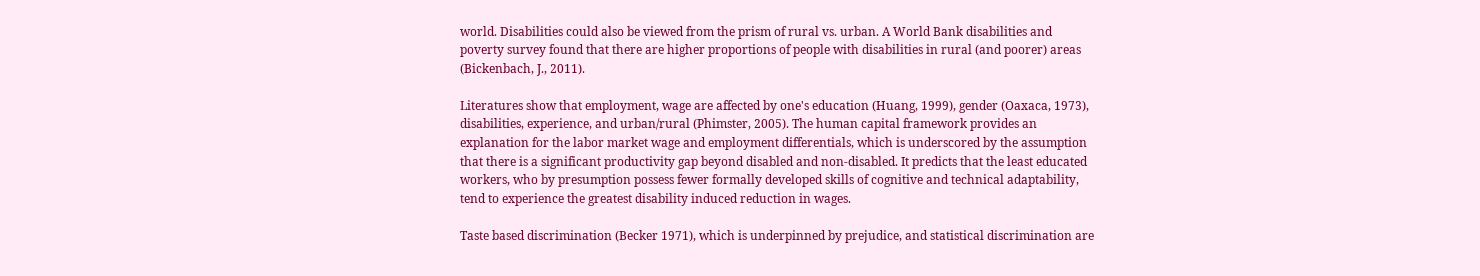world. Disabilities could also be viewed from the prism of rural vs. urban. A World Bank disabilities and poverty survey found that there are higher proportions of people with disabilities in rural (and poorer) areas (Bickenbach, J., 2011).

Literatures show that employment, wage are affected by one's education (Huang, 1999), gender (Oaxaca, 1973), disabilities, experience, and urban/rural (Phimster, 2005). The human capital framework provides an explanation for the labor market wage and employment differentials, which is underscored by the assumption that there is a significant productivity gap beyond disabled and non-disabled. It predicts that the least educated workers, who by presumption possess fewer formally developed skills of cognitive and technical adaptability, tend to experience the greatest disability induced reduction in wages.

Taste based discrimination (Becker 1971), which is underpinned by prejudice, and statistical discrimination are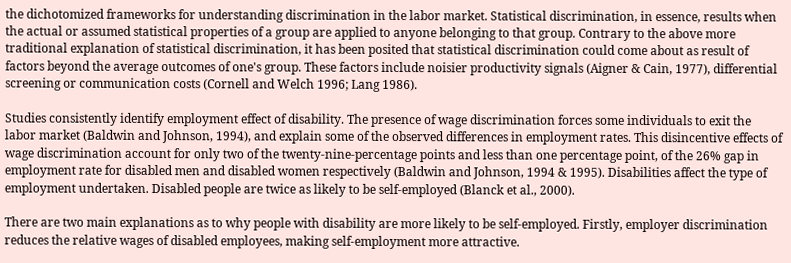the dichotomized frameworks for understanding discrimination in the labor market. Statistical discrimination, in essence, results when the actual or assumed statistical properties of a group are applied to anyone belonging to that group. Contrary to the above more traditional explanation of statistical discrimination, it has been posited that statistical discrimination could come about as result of factors beyond the average outcomes of one's group. These factors include noisier productivity signals (Aigner & Cain, 1977), differential screening or communication costs (Cornell and Welch 1996; Lang 1986).

Studies consistently identify employment effect of disability. The presence of wage discrimination forces some individuals to exit the labor market (Baldwin and Johnson, 1994), and explain some of the observed differences in employment rates. This disincentive effects of wage discrimination account for only two of the twenty-nine-percentage points and less than one percentage point, of the 26% gap in employment rate for disabled men and disabled women respectively (Baldwin and Johnson, 1994 & 1995). Disabilities affect the type of employment undertaken. Disabled people are twice as likely to be self-employed (Blanck et al., 2000).

There are two main explanations as to why people with disability are more likely to be self-employed. Firstly, employer discrimination reduces the relative wages of disabled employees, making self-employment more attractive.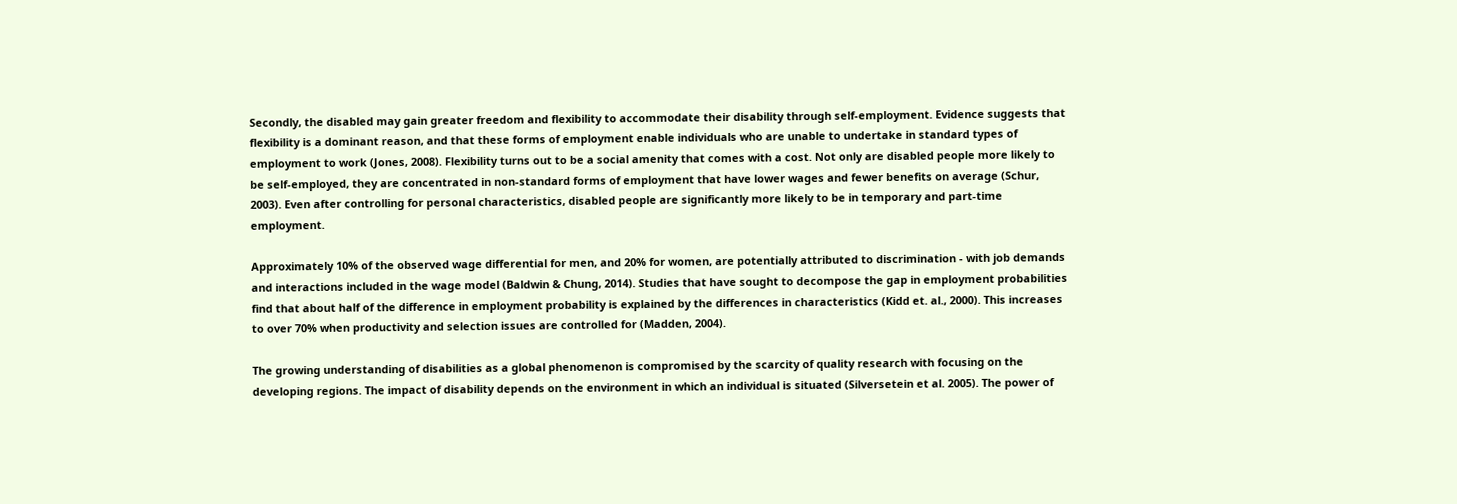Secondly, the disabled may gain greater freedom and flexibility to accommodate their disability through self-employment. Evidence suggests that flexibility is a dominant reason, and that these forms of employment enable individuals who are unable to undertake in standard types of employment to work (Jones, 2008). Flexibility turns out to be a social amenity that comes with a cost. Not only are disabled people more likely to be self-employed, they are concentrated in non-standard forms of employment that have lower wages and fewer benefits on average (Schur, 2003). Even after controlling for personal characteristics, disabled people are significantly more likely to be in temporary and part-time employment.

Approximately 10% of the observed wage differential for men, and 20% for women, are potentially attributed to discrimination - with job demands and interactions included in the wage model (Baldwin & Chung, 2014). Studies that have sought to decompose the gap in employment probabilities find that about half of the difference in employment probability is explained by the differences in characteristics (Kidd et. al., 2000). This increases to over 70% when productivity and selection issues are controlled for (Madden, 2004).

The growing understanding of disabilities as a global phenomenon is compromised by the scarcity of quality research with focusing on the developing regions. The impact of disability depends on the environment in which an individual is situated (Silversetein et al. 2005). The power of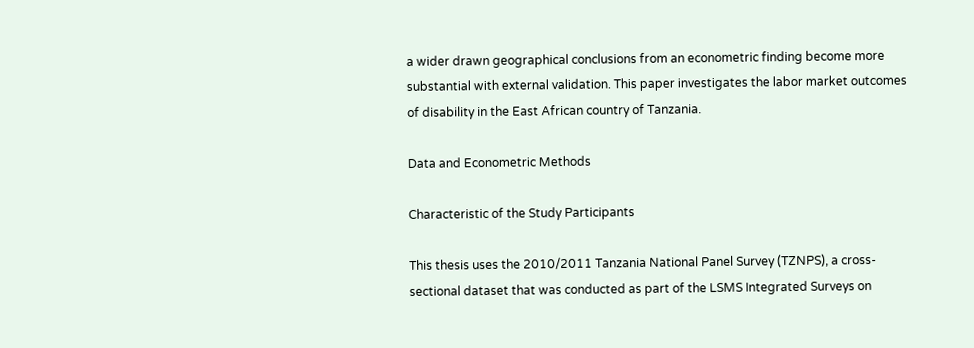a wider drawn geographical conclusions from an econometric finding become more substantial with external validation. This paper investigates the labor market outcomes of disability in the East African country of Tanzania.

Data and Econometric Methods

Characteristic of the Study Participants

This thesis uses the 2010/2011 Tanzania National Panel Survey (TZNPS), a cross-sectional dataset that was conducted as part of the LSMS Integrated Surveys on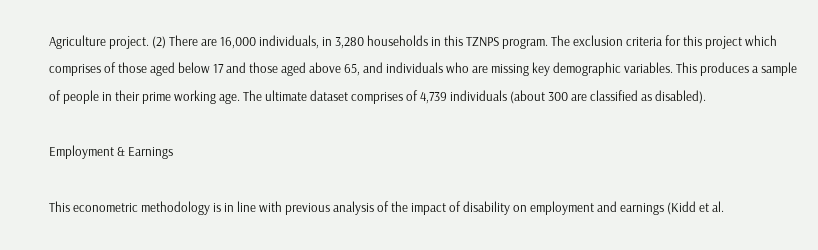Agriculture project. (2) There are 16,000 individuals, in 3,280 households in this TZNPS program. The exclusion criteria for this project which comprises of those aged below 17 and those aged above 65, and individuals who are missing key demographic variables. This produces a sample of people in their prime working age. The ultimate dataset comprises of 4,739 individuals (about 300 are classified as disabled).

Employment & Earnings

This econometric methodology is in line with previous analysis of the impact of disability on employment and earnings (Kidd et al.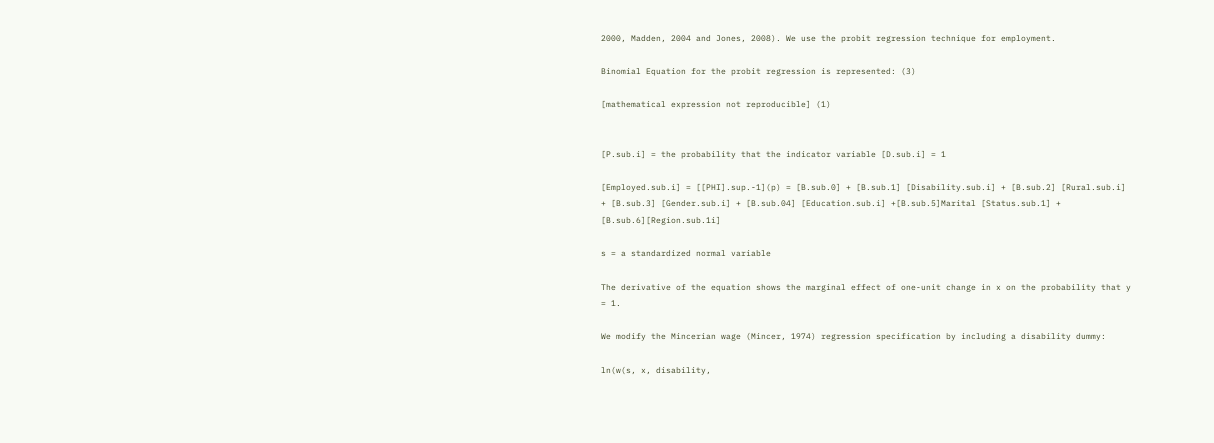2000, Madden, 2004 and Jones, 2008). We use the probit regression technique for employment.

Binomial Equation for the probit regression is represented: (3)

[mathematical expression not reproducible] (1)


[P.sub.i] = the probability that the indicator variable [D.sub.i] = 1

[Employed.sub.i] = [[PHI].sup.-1](p) = [B.sub.0] + [B.sub.1] [Disability.sub.i] + [B.sub.2] [Rural.sub.i] + [B.sub.3] [Gender.sub.i] + [B.sub.04] [Education.sub.i] +[B.sub.5]Marital [Status.sub.1] + [B.sub.6][Region.sub.1i]

s = a standardized normal variable

The derivative of the equation shows the marginal effect of one-unit change in x on the probability that y = 1.

We modify the Mincerian wage (Mincer, 1974) regression specification by including a disability dummy:

ln(w(s, x, disability,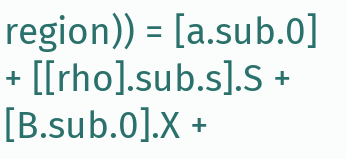region)) = [a.sub.0] + [[rho].sub.s].S + [B.sub.0].X +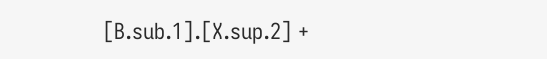[B.sub.1].[X.sup.2] +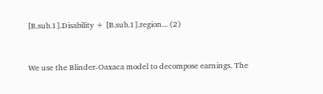[B.sub.1].Disability + [B.sub.1].region... (2)


We use the Blinder-Oaxaca model to decompose earnings. The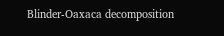Blinder-Oaxaca decomposition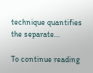technique quantifies the separate...

To continue reading